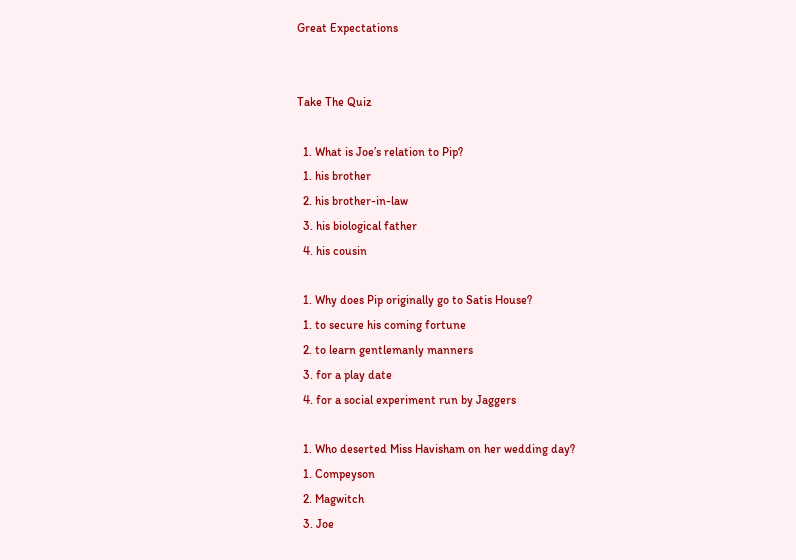Great Expectations


Take The Quiz

  1. What is Joe’s relation to Pip?
  1. his brother
  2. his brother-in-law
  3. his biological father
  4. his cousin

  1. Why does Pip originally go to Satis House?
  1. to secure his coming fortune
  2. to learn gentlemanly manners
  3. for a play date
  4. for a social experiment run by Jaggers

  1. Who deserted Miss Havisham on her wedding day?
  1. Compeyson
  2. Magwitch
  3. Joe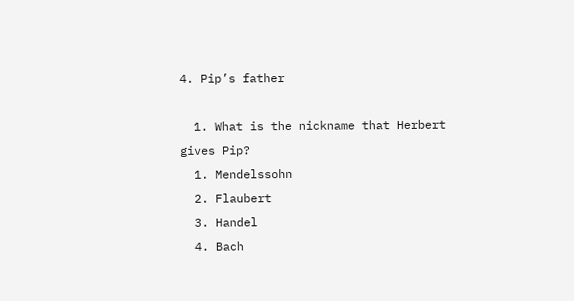4. Pip’s father

  1. What is the nickname that Herbert gives Pip?
  1. Mendelssohn
  2. Flaubert
  3. Handel
  4. Bach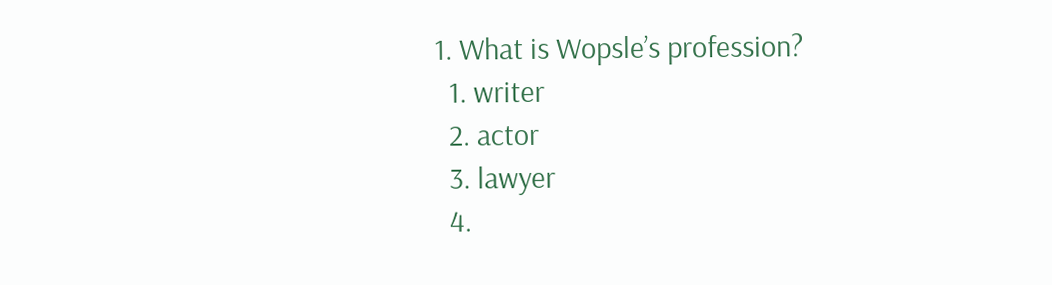1. What is Wopsle’s profession?
  1. writer
  2. actor
  3. lawyer
  4.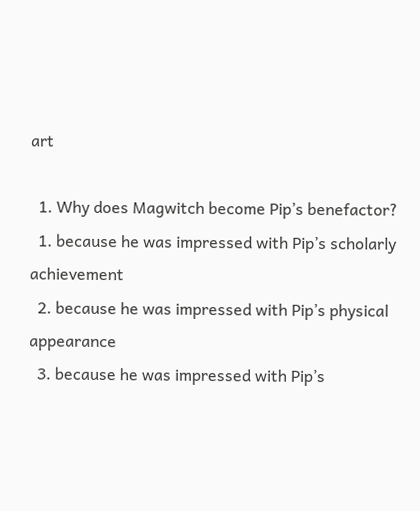art

  1. Why does Magwitch become Pip’s benefactor?
  1. because he was impressed with Pip’s scholarly achievement
  2. because he was impressed with Pip’s physical appearance
  3. because he was impressed with Pip’s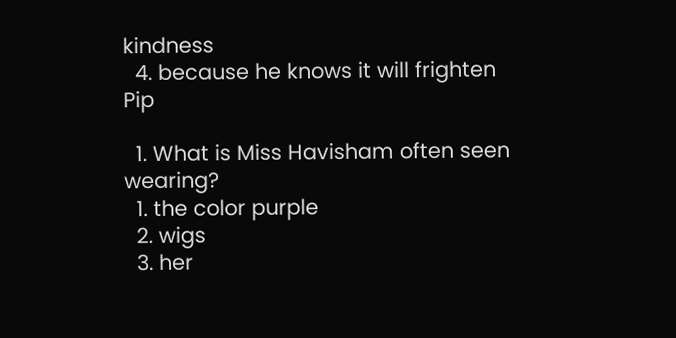kindness
  4. because he knows it will frighten Pip

  1. What is Miss Havisham often seen wearing?
  1. the color purple
  2. wigs
  3. her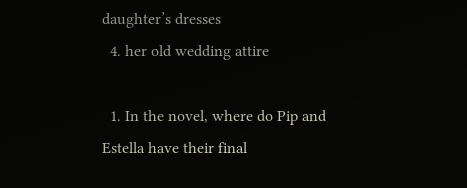daughter’s dresses
  4. her old wedding attire

  1. In the novel, where do Pip and Estella have their final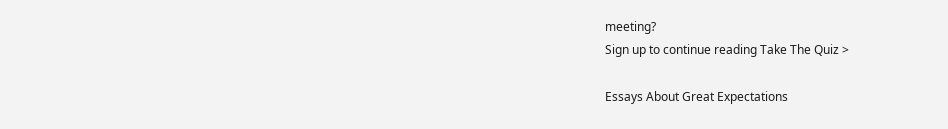meeting?
Sign up to continue reading Take The Quiz >

Essays About Great Expectations